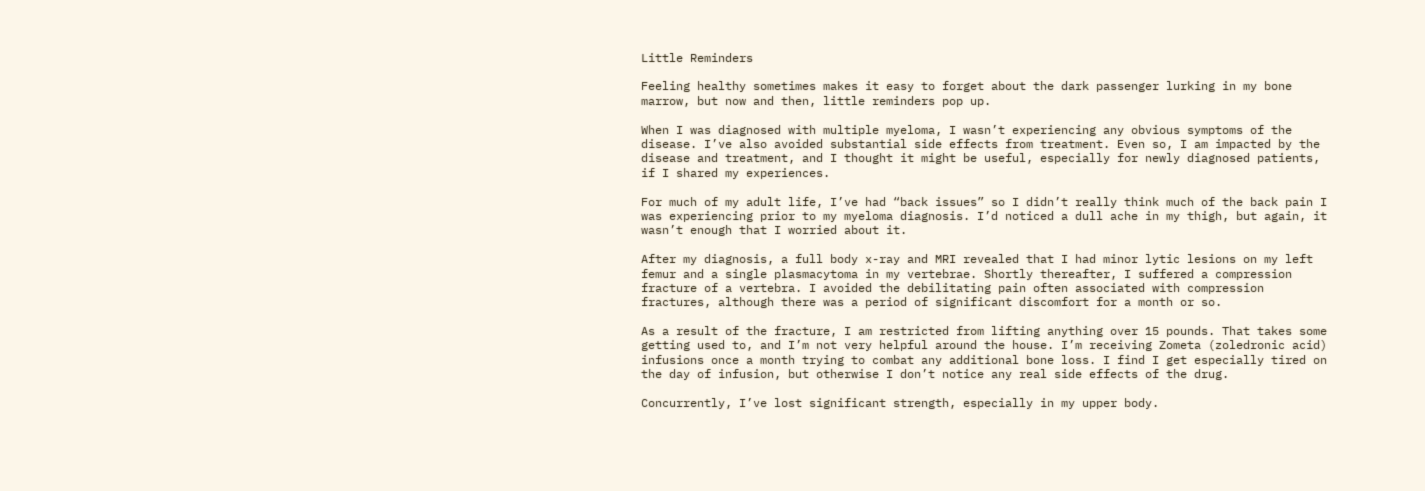Little Reminders

Feeling healthy sometimes makes it easy to forget about the dark passenger lurking in my bone marrow, but now and then, little reminders pop up.

When I was diagnosed with multiple myeloma, I wasn’t experiencing any obvious symptoms of the disease. I’ve also avoided substantial side effects from treatment. Even so, I am impacted by the disease and treatment, and I thought it might be useful, especially for newly diagnosed patients, if I shared my experiences.

For much of my adult life, I’ve had “back issues” so I didn’t really think much of the back pain I was experiencing prior to my myeloma diagnosis. I’d noticed a dull ache in my thigh, but again, it wasn’t enough that I worried about it.

After my diagnosis, a full body x-ray and MRI revealed that I had minor lytic lesions on my left femur and a single plasmacytoma in my vertebrae. Shortly thereafter, I suffered a compression fracture of a vertebra. I avoided the debilitating pain often associated with compression fractures, although there was a period of significant discomfort for a month or so.

As a result of the fracture, I am restricted from lifting anything over 15 pounds. That takes some getting used to, and I’m not very helpful around the house. I’m receiving Zometa (zoledronic acid) infusions once a month trying to combat any additional bone loss. I find I get especially tired on the day of infusion, but otherwise I don’t notice any real side effects of the drug.

Concurrently, I’ve lost significant strength, especially in my upper body.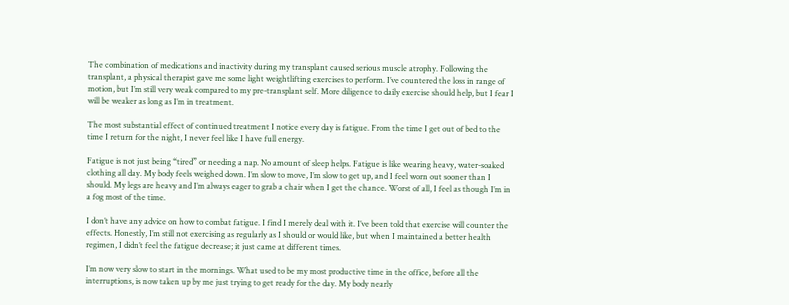The combination of medications and inactivity during my transplant caused serious muscle atrophy. Following the transplant, a physical therapist gave me some light weightlifting exercises to perform. I’ve countered the loss in range of motion, but I’m still very weak compared to my pre-transplant self. More diligence to daily exercise should help, but I fear I will be weaker as long as I’m in treatment.

The most substantial effect of continued treatment I notice every day is fatigue. From the time I get out of bed to the time I return for the night, I never feel like I have full energy.

Fatigue is not just being “tired” or needing a nap. No amount of sleep helps. Fatigue is like wearing heavy, water-soaked clothing all day. My body feels weighed down. I’m slow to move, I’m slow to get up, and I feel worn out sooner than I should. My legs are heavy and I’m always eager to grab a chair when I get the chance. Worst of all, I feel as though I’m in a fog most of the time.

I don’t have any advice on how to combat fatigue. I find I merely deal with it. I’ve been told that exercise will counter the effects. Honestly, I’m still not exercising as regularly as I should or would like, but when I maintained a better health regimen, I didn’t feel the fatigue decrease; it just came at different times.

I’m now very slow to start in the mornings. What used to be my most productive time in the office, before all the interruptions, is now taken up by me just trying to get ready for the day. My body nearly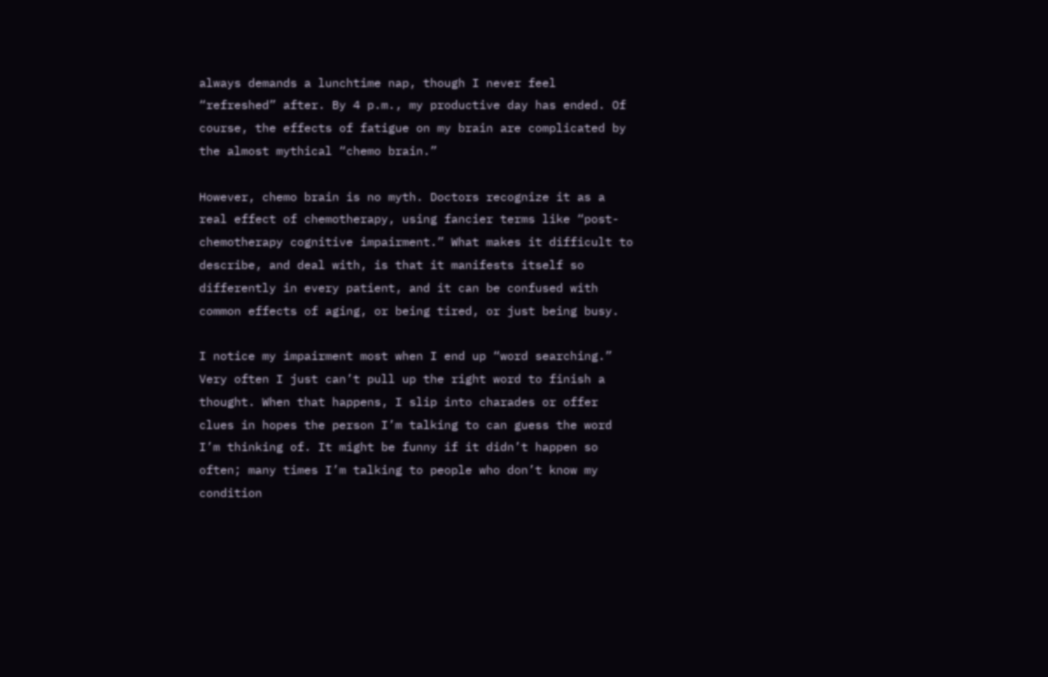always demands a lunchtime nap, though I never feel “refreshed” after. By 4 p.m., my productive day has ended. Of course, the effects of fatigue on my brain are complicated by the almost mythical “chemo brain.”

However, chemo brain is no myth. Doctors recognize it as a real effect of chemotherapy, using fancier terms like “post-chemotherapy cognitive impairment.” What makes it difficult to describe, and deal with, is that it manifests itself so differently in every patient, and it can be confused with common effects of aging, or being tired, or just being busy.

I notice my impairment most when I end up “word searching.” Very often I just can’t pull up the right word to finish a thought. When that happens, I slip into charades or offer clues in hopes the person I’m talking to can guess the word I’m thinking of. It might be funny if it didn’t happen so often; many times I’m talking to people who don’t know my condition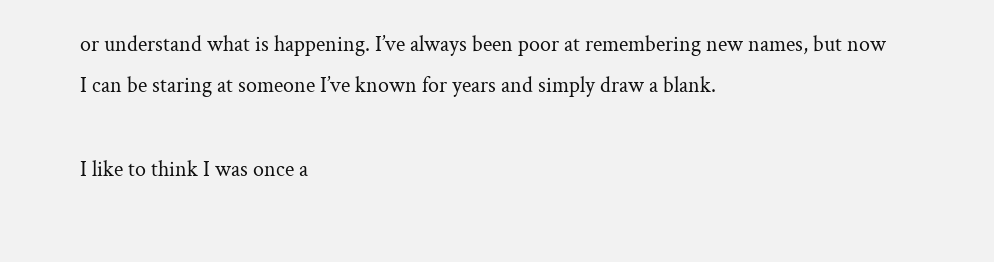or understand what is happening. I’ve always been poor at remembering new names, but now I can be staring at someone I’ve known for years and simply draw a blank.

I like to think I was once a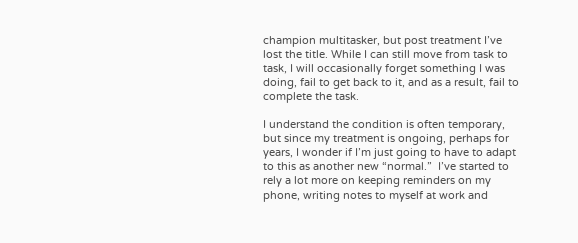champion multitasker, but post treatment I’ve lost the title. While I can still move from task to task, I will occasionally forget something I was doing, fail to get back to it, and as a result, fail to complete the task.

I understand the condition is often temporary, but since my treatment is ongoing, perhaps for years, I wonder if I’m just going to have to adapt to this as another new “normal.”  I’ve started to rely a lot more on keeping reminders on my phone, writing notes to myself at work and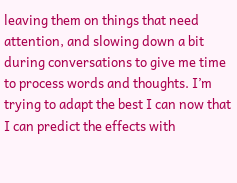leaving them on things that need attention, and slowing down a bit during conversations to give me time to process words and thoughts. I’m trying to adapt the best I can now that I can predict the effects with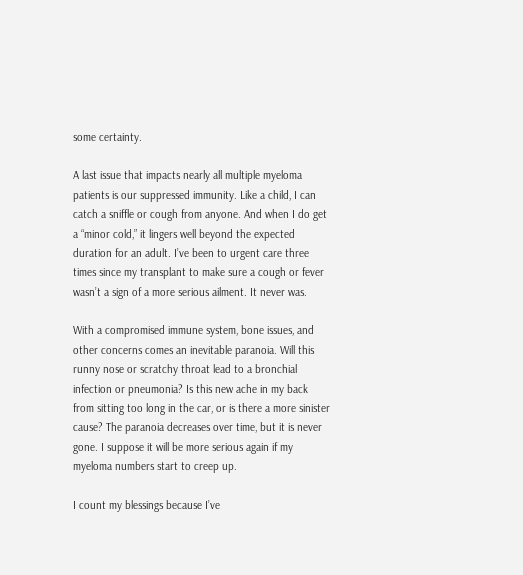some certainty.

A last issue that impacts nearly all multiple myeloma patients is our suppressed immunity. Like a child, I can catch a sniffle or cough from anyone. And when I do get a “minor cold,” it lingers well beyond the expected duration for an adult. I’ve been to urgent care three times since my transplant to make sure a cough or fever wasn’t a sign of a more serious ailment. It never was.

With a compromised immune system, bone issues, and other concerns comes an inevitable paranoia. Will this runny nose or scratchy throat lead to a bronchial infection or pneumonia? Is this new ache in my back from sitting too long in the car, or is there a more sinister cause? The paranoia decreases over time, but it is never gone. I suppose it will be more serious again if my myeloma numbers start to creep up.

I count my blessings because I’ve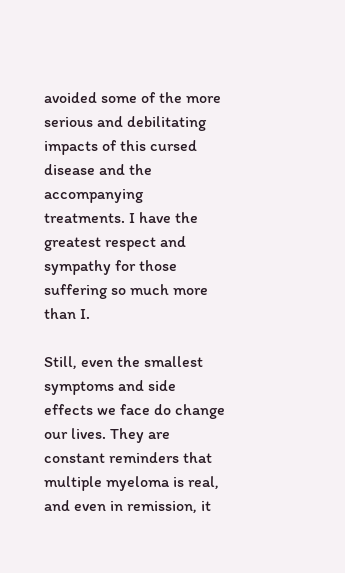avoided some of the more serious and debilitating impacts of this cursed disease and the accompanying treatments. I have the greatest respect and sympathy for those suffering so much more than I.

Still, even the smallest symptoms and side effects we face do change our lives. They are constant reminders that multiple myeloma is real, and even in remission, it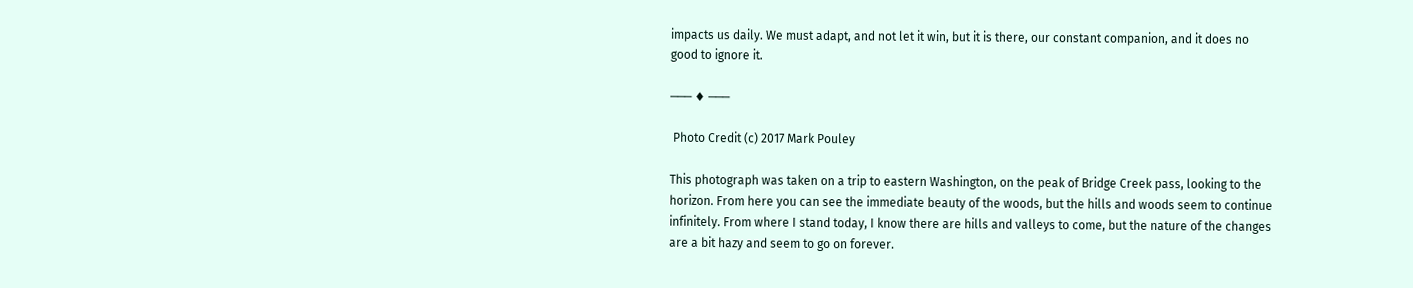impacts us daily. We must adapt, and not let it win, but it is there, our constant companion, and it does no good to ignore it.

─── ♦ ───

 Photo Credit (c) 2017 Mark Pouley

This photograph was taken on a trip to eastern Washington, on the peak of Bridge Creek pass, looking to the horizon. From here you can see the immediate beauty of the woods, but the hills and woods seem to continue infinitely. From where I stand today, I know there are hills and valleys to come, but the nature of the changes are a bit hazy and seem to go on forever.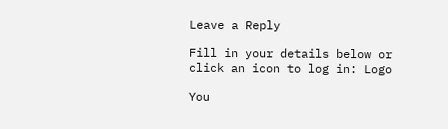Leave a Reply

Fill in your details below or click an icon to log in: Logo

You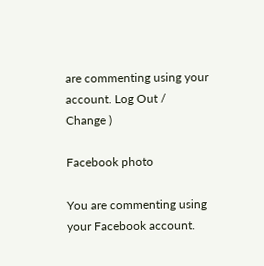are commenting using your account. Log Out /  Change )

Facebook photo

You are commenting using your Facebook account.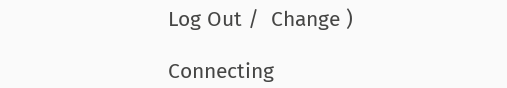Log Out /  Change )

Connecting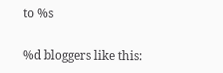to %s

%d bloggers like this: